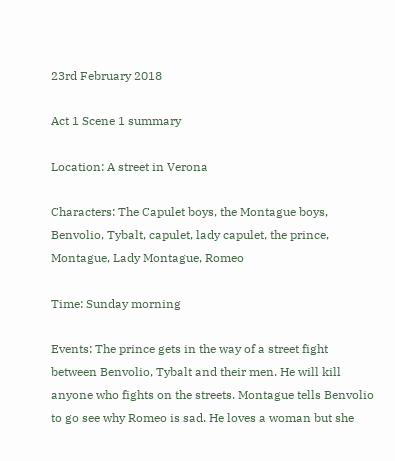23rd February 2018

Act 1 Scene 1 summary

Location: A street in Verona

Characters: The Capulet boys, the Montague boys, Benvolio, Tybalt, capulet, lady capulet, the prince, Montague, Lady Montague, Romeo

Time: Sunday morning

Events: The prince gets in the way of a street fight between Benvolio, Tybalt and their men. He will kill anyone who fights on the streets. Montague tells Benvolio to go see why Romeo is sad. He loves a woman but she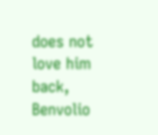does not love him back, Benvolio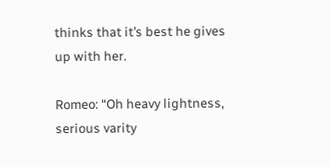thinks that it’s best he gives up with her.

Romeo: “Oh heavy lightness, serious varity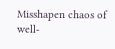Misshapen chaos of well-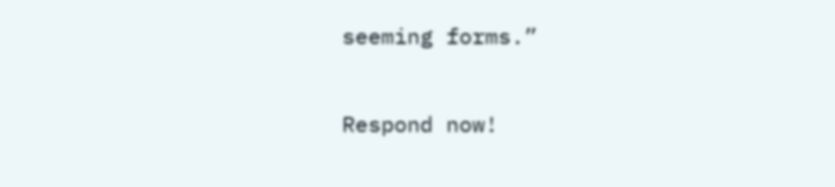seeming forms.”

Respond now!